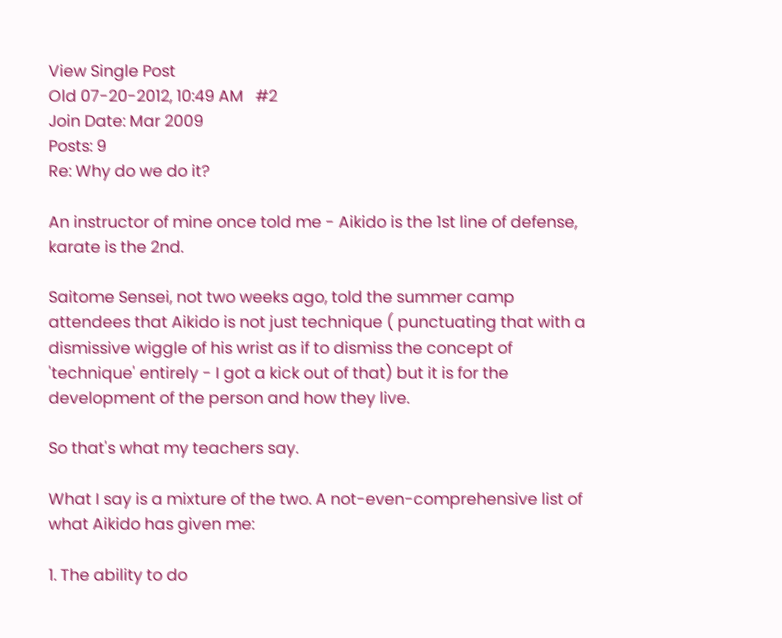View Single Post
Old 07-20-2012, 10:49 AM   #2
Join Date: Mar 2009
Posts: 9
Re: Why do we do it?

An instructor of mine once told me - Aikido is the 1st line of defense, karate is the 2nd.

Saitome Sensei, not two weeks ago, told the summer camp attendees that Aikido is not just technique ( punctuating that with a dismissive wiggle of his wrist as if to dismiss the concept of 'technique' entirely - I got a kick out of that) but it is for the development of the person and how they live.

So that's what my teachers say.

What I say is a mixture of the two. A not-even-comprehensive list of what Aikido has given me:

1. The ability to do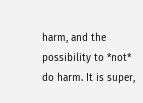harm, and the possibility to *not* do harm. It is super,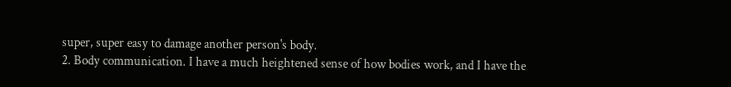super, super easy to damage another person's body.
2. Body communication. I have a much heightened sense of how bodies work, and I have the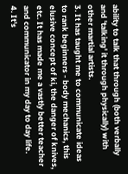ability to talk that through (both verbally and 'talking' it through physically) with other martial artists.
3. It has taught me to communicate ideas to rank beginners - body mechanics, this elusive concept of ki, the danger of knives, etc. It has made me a vastly better teacher and communicator in my day to day life.
4. It's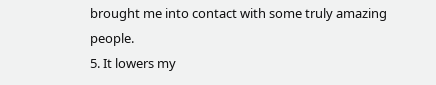brought me into contact with some truly amazing people.
5. It lowers my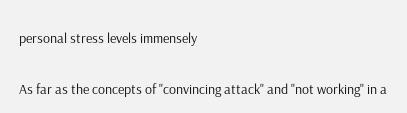personal stress levels immensely

As far as the concepts of "convincing attack" and "not working" in a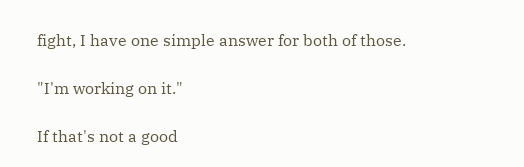fight, I have one simple answer for both of those.

"I'm working on it."

If that's not a good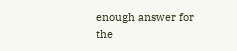enough answer for the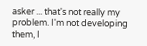asker ... that's not really my problem. I'm not developing them, I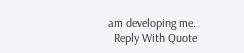am developing me.
  Reply With Quote